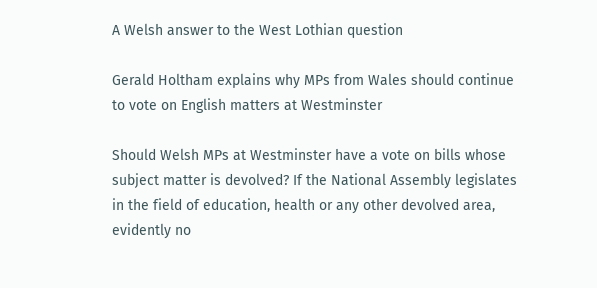A Welsh answer to the West Lothian question

Gerald Holtham explains why MPs from Wales should continue to vote on English matters at Westminster

Should Welsh MPs at Westminster have a vote on bills whose subject matter is devolved? If the National Assembly legislates in the field of education, health or any other devolved area, evidently no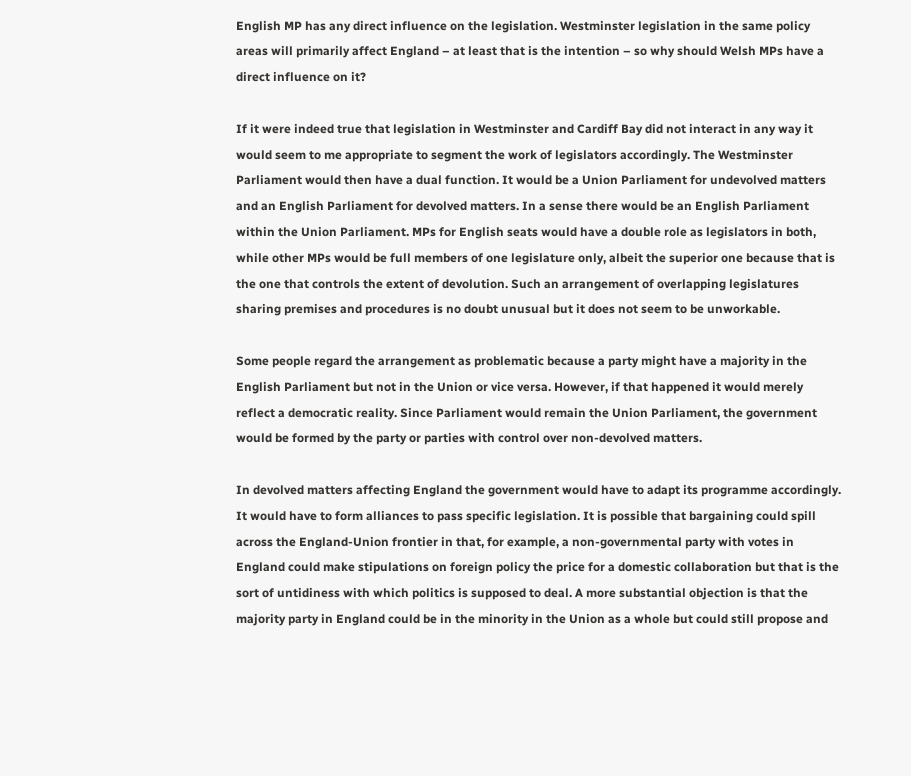English MP has any direct influence on the legislation. Westminster legislation in the same policy areas will primarily affect England – at least that is the intention – so why should Welsh MPs have a direct influence on it?

If it were indeed true that legislation in Westminster and Cardiff Bay did not interact in any way it would seem to me appropriate to segment the work of legislators accordingly. The Westminster Parliament would then have a dual function. It would be a Union Parliament for undevolved matters and an English Parliament for devolved matters. In a sense there would be an English Parliament within the Union Parliament. MPs for English seats would have a double role as legislators in both, while other MPs would be full members of one legislature only, albeit the superior one because that is the one that controls the extent of devolution. Such an arrangement of overlapping legislatures sharing premises and procedures is no doubt unusual but it does not seem to be unworkable.

Some people regard the arrangement as problematic because a party might have a majority in the English Parliament but not in the Union or vice versa. However, if that happened it would merely reflect a democratic reality. Since Parliament would remain the Union Parliament, the government would be formed by the party or parties with control over non-devolved matters.

In devolved matters affecting England the government would have to adapt its programme accordingly. It would have to form alliances to pass specific legislation. It is possible that bargaining could spill across the England-Union frontier in that, for example, a non-governmental party with votes in England could make stipulations on foreign policy the price for a domestic collaboration but that is the sort of untidiness with which politics is supposed to deal. A more substantial objection is that the majority party in England could be in the minority in the Union as a whole but could still propose and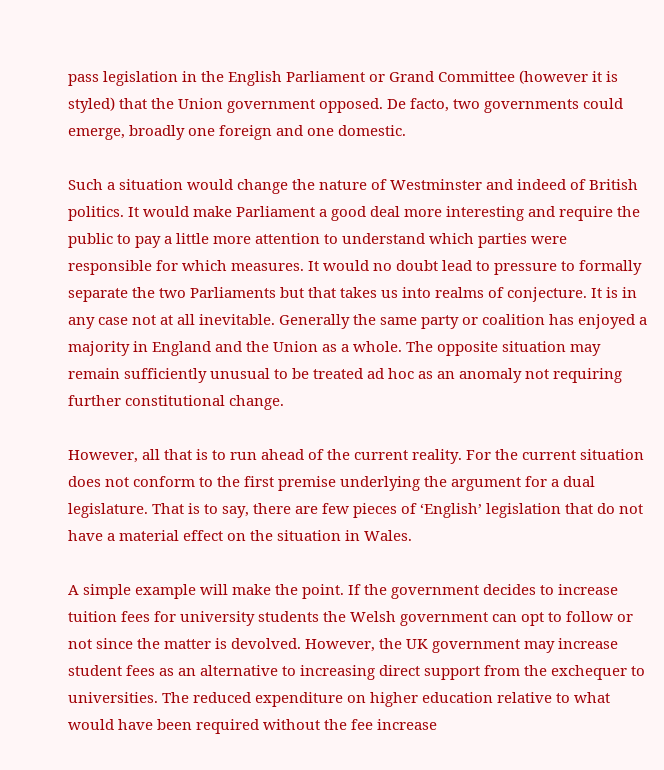pass legislation in the English Parliament or Grand Committee (however it is styled) that the Union government opposed. De facto, two governments could emerge, broadly one foreign and one domestic.

Such a situation would change the nature of Westminster and indeed of British politics. It would make Parliament a good deal more interesting and require the public to pay a little more attention to understand which parties were responsible for which measures. It would no doubt lead to pressure to formally separate the two Parliaments but that takes us into realms of conjecture. It is in any case not at all inevitable. Generally the same party or coalition has enjoyed a majority in England and the Union as a whole. The opposite situation may remain sufficiently unusual to be treated ad hoc as an anomaly not requiring further constitutional change.

However, all that is to run ahead of the current reality. For the current situation does not conform to the first premise underlying the argument for a dual legislature. That is to say, there are few pieces of ‘English’ legislation that do not have a material effect on the situation in Wales.

A simple example will make the point. If the government decides to increase tuition fees for university students the Welsh government can opt to follow or not since the matter is devolved. However, the UK government may increase student fees as an alternative to increasing direct support from the exchequer to universities. The reduced expenditure on higher education relative to what would have been required without the fee increase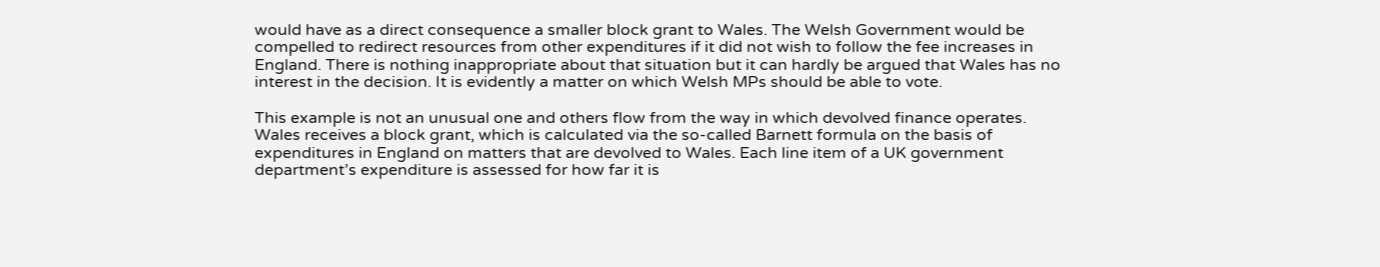would have as a direct consequence a smaller block grant to Wales. The Welsh Government would be compelled to redirect resources from other expenditures if it did not wish to follow the fee increases in England. There is nothing inappropriate about that situation but it can hardly be argued that Wales has no interest in the decision. It is evidently a matter on which Welsh MPs should be able to vote.

This example is not an unusual one and others flow from the way in which devolved finance operates. Wales receives a block grant, which is calculated via the so-called Barnett formula on the basis of expenditures in England on matters that are devolved to Wales. Each line item of a UK government department’s expenditure is assessed for how far it is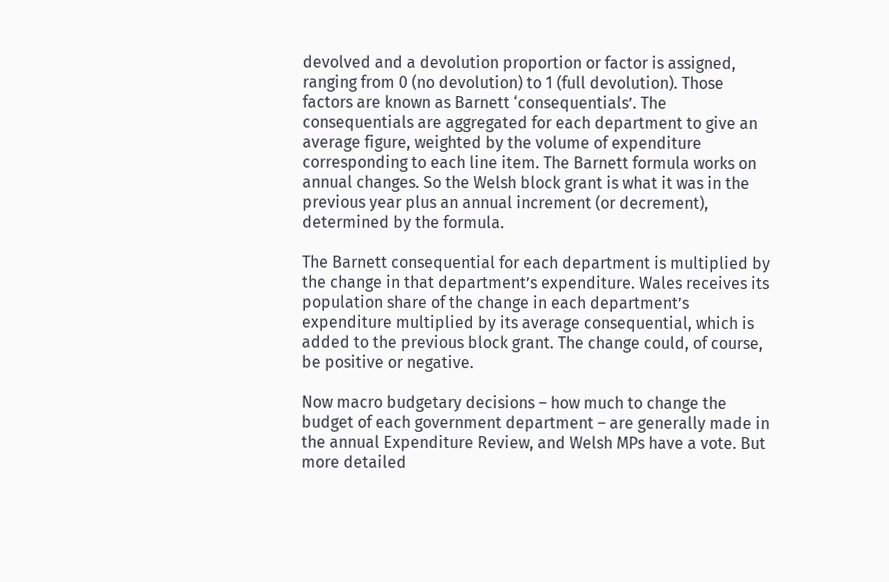devolved and a devolution proportion or factor is assigned, ranging from 0 (no devolution) to 1 (full devolution). Those factors are known as Barnett ‘consequentials’. The consequentials are aggregated for each department to give an average figure, weighted by the volume of expenditure corresponding to each line item. The Barnett formula works on annual changes. So the Welsh block grant is what it was in the previous year plus an annual increment (or decrement), determined by the formula.

The Barnett consequential for each department is multiplied by the change in that department’s expenditure. Wales receives its population share of the change in each department’s expenditure multiplied by its average consequential, which is added to the previous block grant. The change could, of course, be positive or negative.

Now macro budgetary decisions – how much to change the budget of each government department – are generally made in the annual Expenditure Review, and Welsh MPs have a vote. But more detailed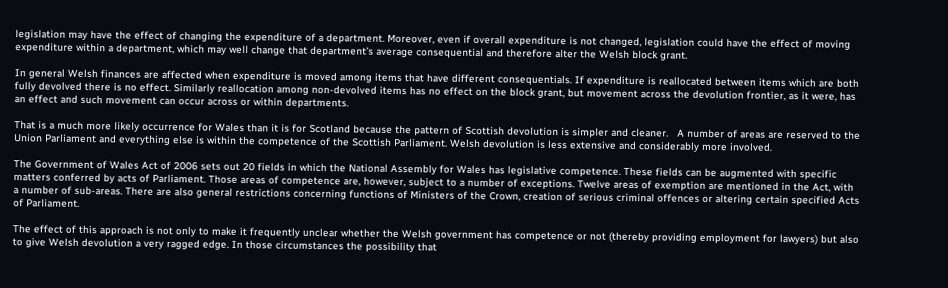legislation may have the effect of changing the expenditure of a department. Moreover, even if overall expenditure is not changed, legislation could have the effect of moving expenditure within a department, which may well change that department’s average consequential and therefore alter the Welsh block grant.

In general Welsh finances are affected when expenditure is moved among items that have different consequentials. If expenditure is reallocated between items which are both fully devolved there is no effect. Similarly reallocation among non-devolved items has no effect on the block grant, but movement across the devolution frontier, as it were, has an effect and such movement can occur across or within departments.

That is a much more likely occurrence for Wales than it is for Scotland because the pattern of Scottish devolution is simpler and cleaner.   A number of areas are reserved to the Union Parliament and everything else is within the competence of the Scottish Parliament. Welsh devolution is less extensive and considerably more involved.

The Government of Wales Act of 2006 sets out 20 fields in which the National Assembly for Wales has legislative competence. These fields can be augmented with specific matters conferred by acts of Parliament. Those areas of competence are, however, subject to a number of exceptions. Twelve areas of exemption are mentioned in the Act, with a number of sub-areas. There are also general restrictions concerning functions of Ministers of the Crown, creation of serious criminal offences or altering certain specified Acts of Parliament.

The effect of this approach is not only to make it frequently unclear whether the Welsh government has competence or not (thereby providing employment for lawyers) but also to give Welsh devolution a very ragged edge. In those circumstances the possibility that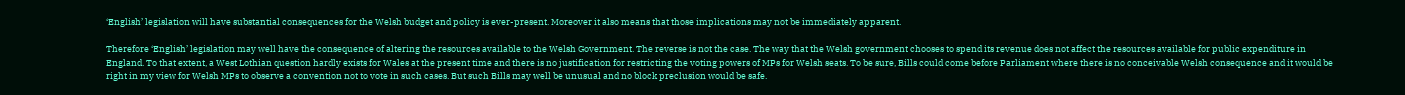‘English’ legislation will have substantial consequences for the Welsh budget and policy is ever-present. Moreover it also means that those implications may not be immediately apparent.

Therefore ‘English’ legislation may well have the consequence of altering the resources available to the Welsh Government. The reverse is not the case. The way that the Welsh government chooses to spend its revenue does not affect the resources available for public expenditure in England. To that extent, a West Lothian question hardly exists for Wales at the present time and there is no justification for restricting the voting powers of MPs for Welsh seats. To be sure, Bills could come before Parliament where there is no conceivable Welsh consequence and it would be right in my view for Welsh MPs to observe a convention not to vote in such cases. But such Bills may well be unusual and no block preclusion would be safe.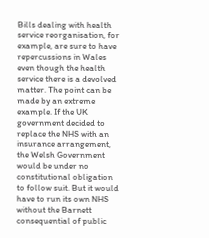Bills dealing with health service reorganisation, for example, are sure to have repercussions in Wales even though the health service there is a devolved matter. The point can be made by an extreme example. If the UK government decided to replace the NHS with an insurance arrangement, the Welsh Government would be under no constitutional obligation to follow suit. But it would have to run its own NHS without the Barnett consequential of public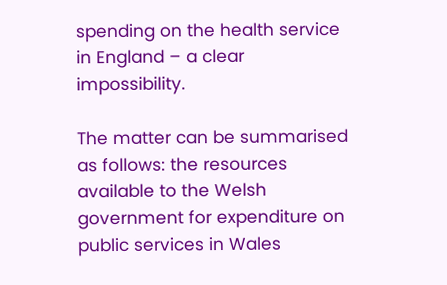spending on the health service in England – a clear impossibility.

The matter can be summarised as follows: the resources available to the Welsh government for expenditure on public services in Wales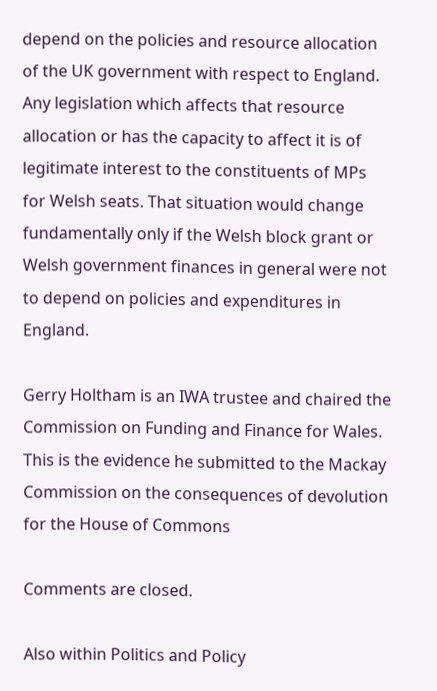depend on the policies and resource allocation of the UK government with respect to England. Any legislation which affects that resource allocation or has the capacity to affect it is of legitimate interest to the constituents of MPs for Welsh seats. That situation would change fundamentally only if the Welsh block grant or Welsh government finances in general were not to depend on policies and expenditures in England.

Gerry Holtham is an IWA trustee and chaired the Commission on Funding and Finance for Wales. This is the evidence he submitted to the Mackay Commission on the consequences of devolution for the House of Commons

Comments are closed.

Also within Politics and Policy